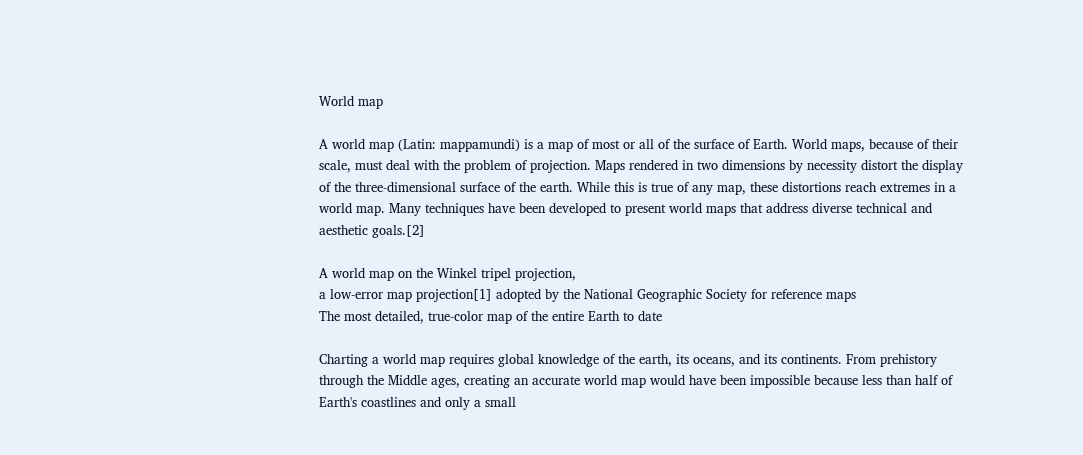World map

A world map (Latin: mappamundi) is a map of most or all of the surface of Earth. World maps, because of their scale, must deal with the problem of projection. Maps rendered in two dimensions by necessity distort the display of the three-dimensional surface of the earth. While this is true of any map, these distortions reach extremes in a world map. Many techniques have been developed to present world maps that address diverse technical and aesthetic goals.[2]

A world map on the Winkel tripel projection,
a low-error map projection[1] adopted by the National Geographic Society for reference maps
The most detailed, true-color map of the entire Earth to date

Charting a world map requires global knowledge of the earth, its oceans, and its continents. From prehistory through the Middle ages, creating an accurate world map would have been impossible because less than half of Earth's coastlines and only a small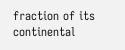fraction of its continental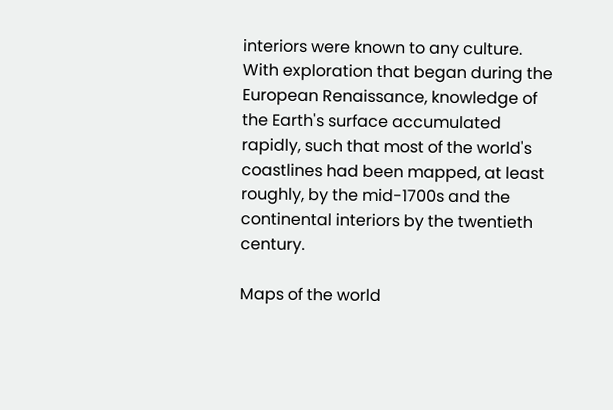interiors were known to any culture. With exploration that began during the European Renaissance, knowledge of the Earth's surface accumulated rapidly, such that most of the world's coastlines had been mapped, at least roughly, by the mid-1700s and the continental interiors by the twentieth century.

Maps of the world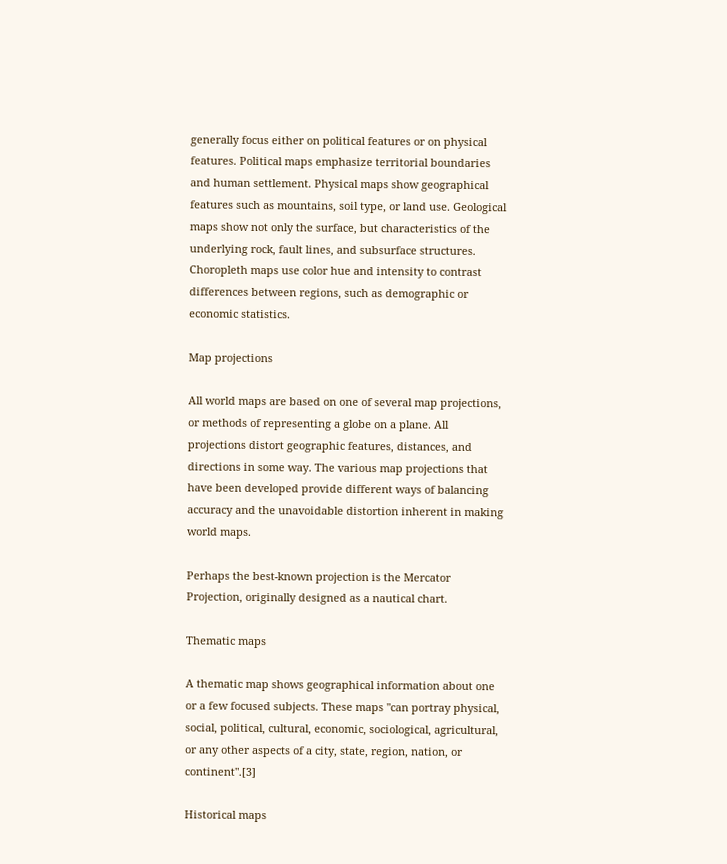generally focus either on political features or on physical features. Political maps emphasize territorial boundaries and human settlement. Physical maps show geographical features such as mountains, soil type, or land use. Geological maps show not only the surface, but characteristics of the underlying rock, fault lines, and subsurface structures. Choropleth maps use color hue and intensity to contrast differences between regions, such as demographic or economic statistics.

Map projections

All world maps are based on one of several map projections, or methods of representing a globe on a plane. All projections distort geographic features, distances, and directions in some way. The various map projections that have been developed provide different ways of balancing accuracy and the unavoidable distortion inherent in making world maps.

Perhaps the best-known projection is the Mercator Projection, originally designed as a nautical chart.

Thematic maps

A thematic map shows geographical information about one or a few focused subjects. These maps "can portray physical, social, political, cultural, economic, sociological, agricultural, or any other aspects of a city, state, region, nation, or continent".[3]

Historical maps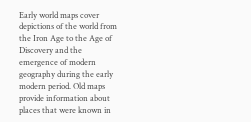Early world maps cover depictions of the world from the Iron Age to the Age of Discovery and the emergence of modern geography during the early modern period. Old maps provide information about places that were known in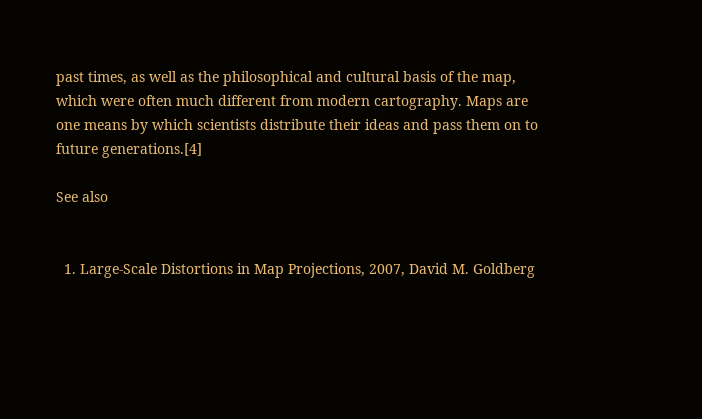past times, as well as the philosophical and cultural basis of the map, which were often much different from modern cartography. Maps are one means by which scientists distribute their ideas and pass them on to future generations.[4]

See also


  1. Large-Scale Distortions in Map Projections, 2007, David M. Goldberg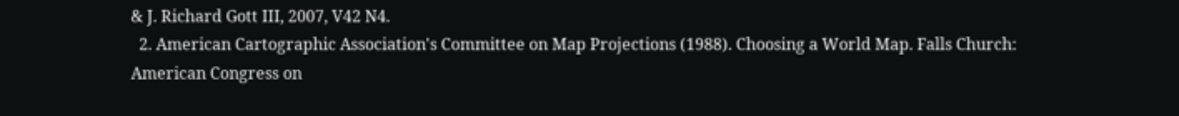& J. Richard Gott III, 2007, V42 N4.
  2. American Cartographic Association's Committee on Map Projections (1988). Choosing a World Map. Falls Church: American Congress on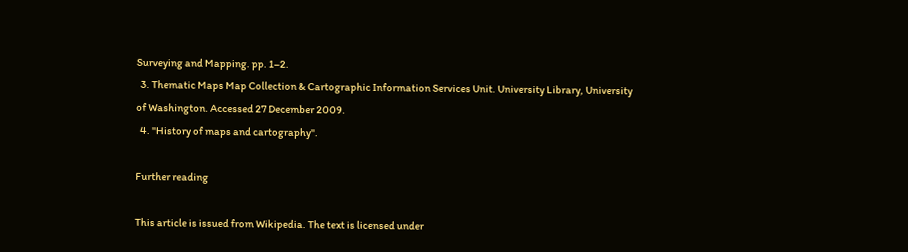Surveying and Mapping. pp. 1–2.
  3. Thematic Maps Map Collection & Cartographic Information Services Unit. University Library, University of Washington. Accessed 27 December 2009.
  4. "History of maps and cartography".

Further reading

This article is issued from Wikipedia. The text is licensed under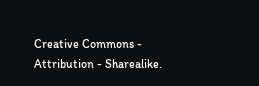Creative Commons - Attribution - Sharealike.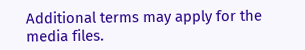Additional terms may apply for the media files.